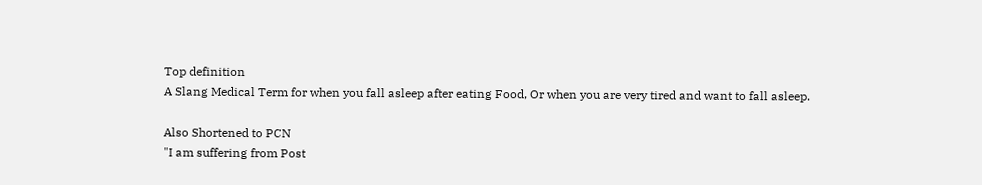Top definition
A Slang Medical Term for when you fall asleep after eating Food, Or when you are very tired and want to fall asleep.

Also Shortened to PCN
"I am suffering from Post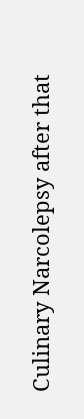Culinary Narcolepsy after that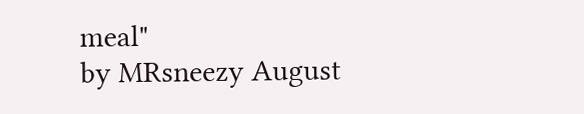meal"
by MRsneezy August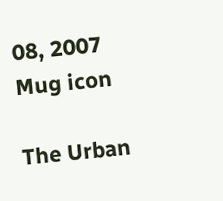08, 2007
Mug icon

The Urban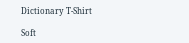Dictionary T-Shirt

Soft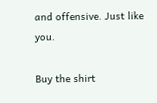and offensive. Just like you.

Buy the shirt